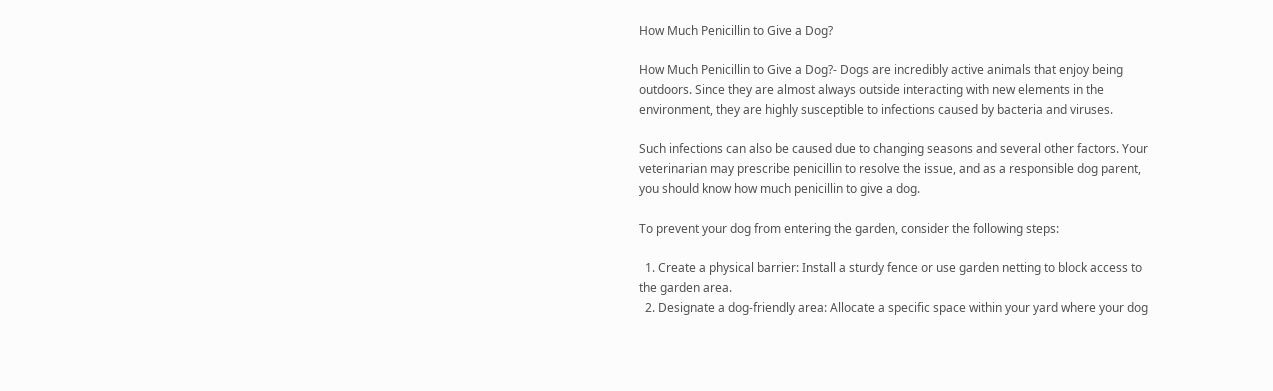How Much Penicillin to Give a Dog?

How Much Penicillin to Give a Dog?- Dogs are incredibly active animals that enjoy being outdoors. Since they are almost always outside interacting with new elements in the environment, they are highly susceptible to infections caused by bacteria and viruses.

Such infections can also be caused due to changing seasons and several other factors. Your veterinarian may prescribe penicillin to resolve the issue, and as a responsible dog parent, you should know how much penicillin to give a dog.

To prevent your dog from entering the garden, consider the following steps:

  1. Create a physical barrier: Install a sturdy fence or use garden netting to block access to the garden area.
  2. Designate a dog-friendly area: Allocate a specific space within your yard where your dog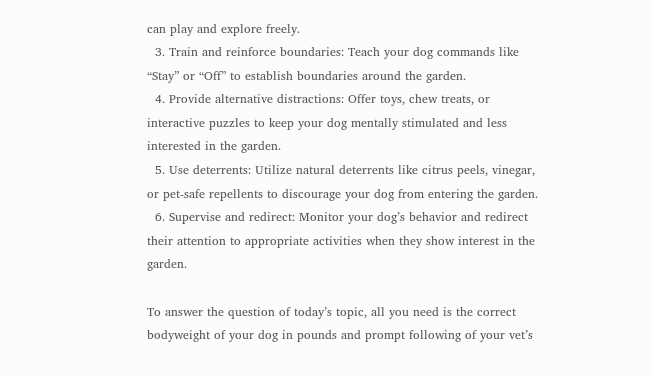can play and explore freely.
  3. Train and reinforce boundaries: Teach your dog commands like “Stay” or “Off” to establish boundaries around the garden.
  4. Provide alternative distractions: Offer toys, chew treats, or interactive puzzles to keep your dog mentally stimulated and less interested in the garden.
  5. Use deterrents: Utilize natural deterrents like citrus peels, vinegar, or pet-safe repellents to discourage your dog from entering the garden.
  6. Supervise and redirect: Monitor your dog’s behavior and redirect their attention to appropriate activities when they show interest in the garden.

To answer the question of today’s topic, all you need is the correct bodyweight of your dog in pounds and prompt following of your vet’s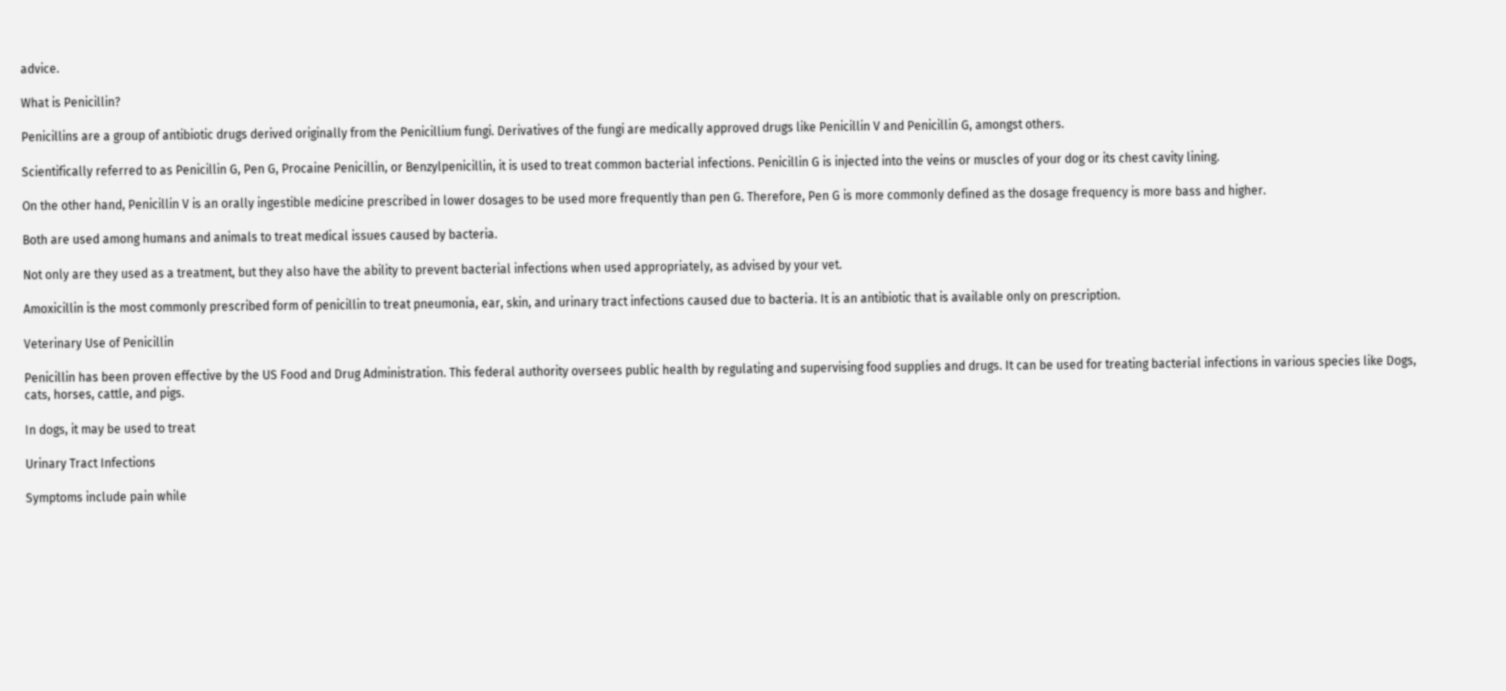advice.

What is Penicillin?

Penicillins are a group of antibiotic drugs derived originally from the Penicillium fungi. Derivatives of the fungi are medically approved drugs like Penicillin V and Penicillin G, amongst others.

Scientifically referred to as Penicillin G, Pen G, Procaine Penicillin, or Benzylpenicillin, it is used to treat common bacterial infections. Penicillin G is injected into the veins or muscles of your dog or its chest cavity lining.

On the other hand, Penicillin V is an orally ingestible medicine prescribed in lower dosages to be used more frequently than pen G. Therefore, Pen G is more commonly defined as the dosage frequency is more bass and higher.

Both are used among humans and animals to treat medical issues caused by bacteria.

Not only are they used as a treatment, but they also have the ability to prevent bacterial infections when used appropriately, as advised by your vet.

Amoxicillin is the most commonly prescribed form of penicillin to treat pneumonia, ear, skin, and urinary tract infections caused due to bacteria. It is an antibiotic that is available only on prescription.

Veterinary Use of Penicillin

Penicillin has been proven effective by the US Food and Drug Administration. This federal authority oversees public health by regulating and supervising food supplies and drugs. It can be used for treating bacterial infections in various species like Dogs, cats, horses, cattle, and pigs.

In dogs, it may be used to treat

Urinary Tract Infections

Symptoms include pain while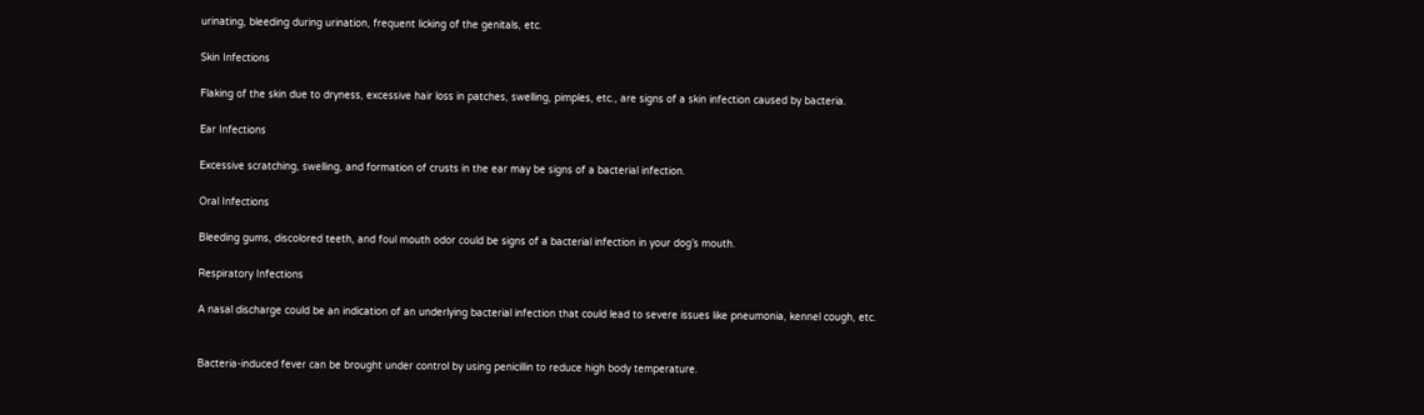urinating, bleeding during urination, frequent licking of the genitals, etc.

Skin Infections

Flaking of the skin due to dryness, excessive hair loss in patches, swelling, pimples, etc., are signs of a skin infection caused by bacteria.

Ear Infections

Excessive scratching, swelling, and formation of crusts in the ear may be signs of a bacterial infection.

Oral Infections

Bleeding gums, discolored teeth, and foul mouth odor could be signs of a bacterial infection in your dog’s mouth.

Respiratory Infections

A nasal discharge could be an indication of an underlying bacterial infection that could lead to severe issues like pneumonia, kennel cough, etc.


Bacteria-induced fever can be brought under control by using penicillin to reduce high body temperature.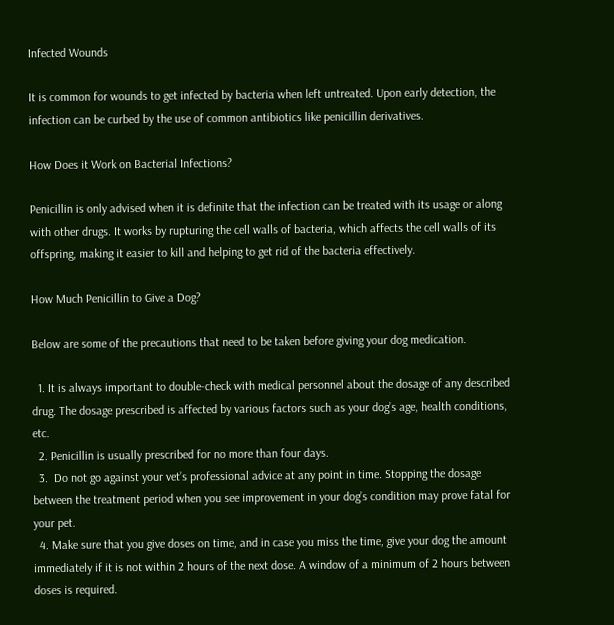Infected Wounds

It is common for wounds to get infected by bacteria when left untreated. Upon early detection, the infection can be curbed by the use of common antibiotics like penicillin derivatives.

How Does it Work on Bacterial Infections?

Penicillin is only advised when it is definite that the infection can be treated with its usage or along with other drugs. It works by rupturing the cell walls of bacteria, which affects the cell walls of its offspring, making it easier to kill and helping to get rid of the bacteria effectively.

How Much Penicillin to Give a Dog?

Below are some of the precautions that need to be taken before giving your dog medication.

  1. It is always important to double-check with medical personnel about the dosage of any described drug. The dosage prescribed is affected by various factors such as your dog’s age, health conditions, etc.
  2. Penicillin is usually prescribed for no more than four days.
  3.  Do not go against your vet’s professional advice at any point in time. Stopping the dosage between the treatment period when you see improvement in your dog’s condition may prove fatal for your pet.
  4. Make sure that you give doses on time, and in case you miss the time, give your dog the amount immediately if it is not within 2 hours of the next dose. A window of a minimum of 2 hours between doses is required.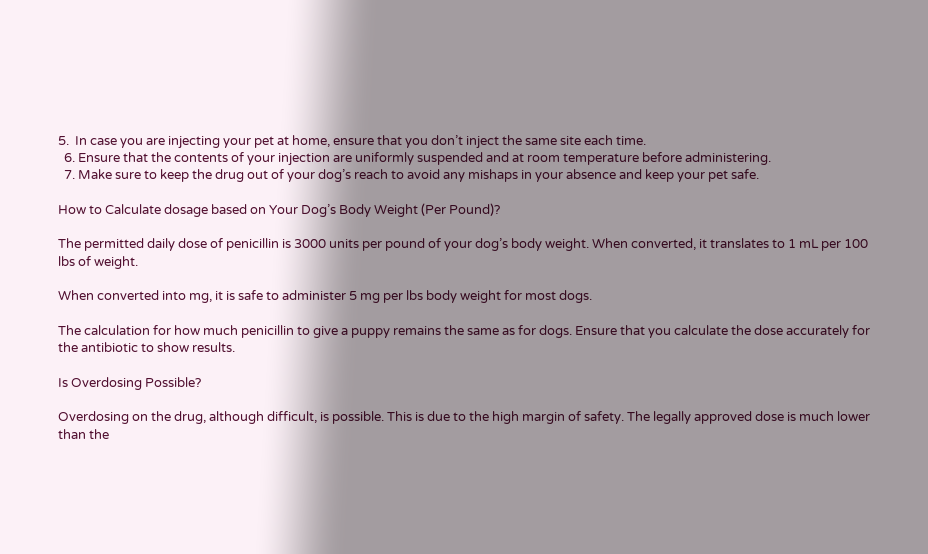5.  In case you are injecting your pet at home, ensure that you don’t inject the same site each time.
  6. Ensure that the contents of your injection are uniformly suspended and at room temperature before administering.
  7. Make sure to keep the drug out of your dog’s reach to avoid any mishaps in your absence and keep your pet safe.

How to Calculate dosage based on Your Dog’s Body Weight (Per Pound)?

The permitted daily dose of penicillin is 3000 units per pound of your dog’s body weight. When converted, it translates to 1 mL per 100 lbs of weight.

When converted into mg, it is safe to administer 5 mg per lbs body weight for most dogs.

The calculation for how much penicillin to give a puppy remains the same as for dogs. Ensure that you calculate the dose accurately for the antibiotic to show results.

Is Overdosing Possible?

Overdosing on the drug, although difficult, is possible. This is due to the high margin of safety. The legally approved dose is much lower than the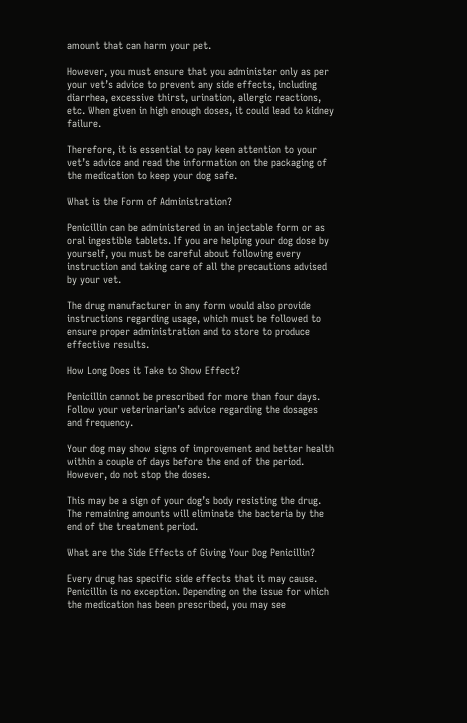amount that can harm your pet.

However, you must ensure that you administer only as per your vet’s advice to prevent any side effects, including diarrhea, excessive thirst, urination, allergic reactions, etc. When given in high enough doses, it could lead to kidney failure.

Therefore, it is essential to pay keen attention to your vet’s advice and read the information on the packaging of the medication to keep your dog safe.

What is the Form of Administration?

Penicillin can be administered in an injectable form or as oral ingestible tablets. If you are helping your dog dose by yourself, you must be careful about following every instruction and taking care of all the precautions advised by your vet.

The drug manufacturer in any form would also provide instructions regarding usage, which must be followed to ensure proper administration and to store to produce effective results.

How Long Does it Take to Show Effect?

Penicillin cannot be prescribed for more than four days. Follow your veterinarian’s advice regarding the dosages and frequency.

Your dog may show signs of improvement and better health within a couple of days before the end of the period. However, do not stop the doses.

This may be a sign of your dog’s body resisting the drug. The remaining amounts will eliminate the bacteria by the end of the treatment period.

What are the Side Effects of Giving Your Dog Penicillin?

Every drug has specific side effects that it may cause. Penicillin is no exception. Depending on the issue for which the medication has been prescribed, you may see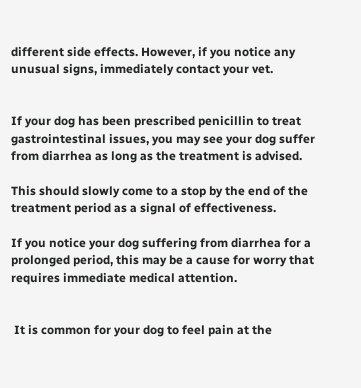different side effects. However, if you notice any unusual signs, immediately contact your vet.


If your dog has been prescribed penicillin to treat gastrointestinal issues, you may see your dog suffer from diarrhea as long as the treatment is advised.

This should slowly come to a stop by the end of the treatment period as a signal of effectiveness.

If you notice your dog suffering from diarrhea for a prolonged period, this may be a cause for worry that requires immediate medical attention.


 It is common for your dog to feel pain at the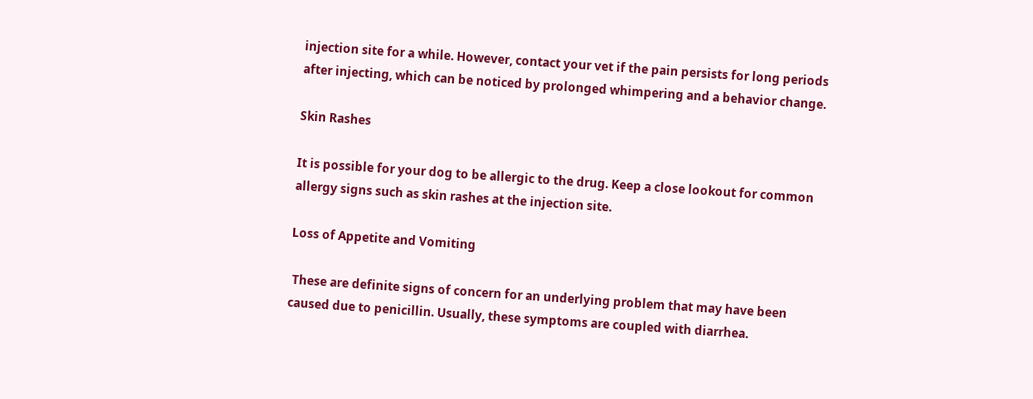injection site for a while. However, contact your vet if the pain persists for long periods after injecting, which can be noticed by prolonged whimpering and a behavior change.

Skin Rashes

It is possible for your dog to be allergic to the drug. Keep a close lookout for common allergy signs such as skin rashes at the injection site.

Loss of Appetite and Vomiting

 These are definite signs of concern for an underlying problem that may have been caused due to penicillin. Usually, these symptoms are coupled with diarrhea.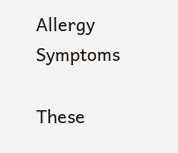Allergy Symptoms

These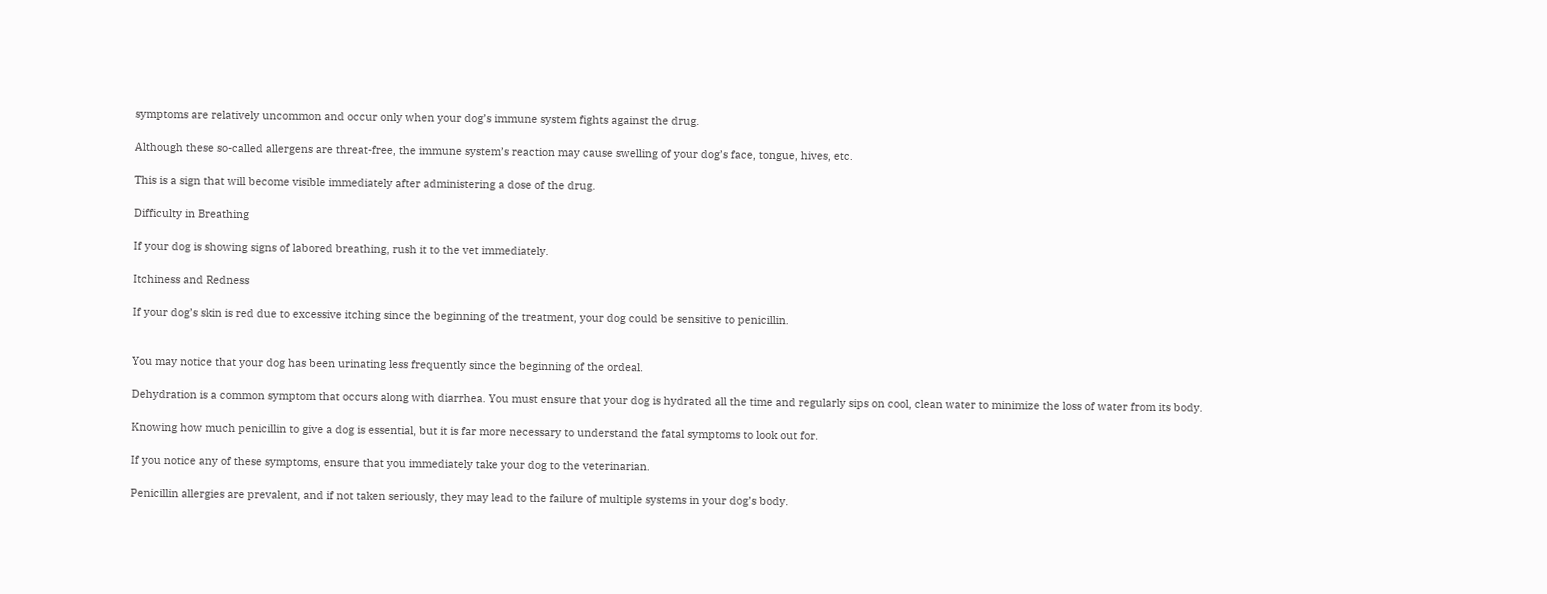symptoms are relatively uncommon and occur only when your dog’s immune system fights against the drug.

Although these so-called allergens are threat-free, the immune system’s reaction may cause swelling of your dog’s face, tongue, hives, etc.

This is a sign that will become visible immediately after administering a dose of the drug.

Difficulty in Breathing

If your dog is showing signs of labored breathing, rush it to the vet immediately.

Itchiness and Redness

If your dog’s skin is red due to excessive itching since the beginning of the treatment, your dog could be sensitive to penicillin.


You may notice that your dog has been urinating less frequently since the beginning of the ordeal.

Dehydration is a common symptom that occurs along with diarrhea. You must ensure that your dog is hydrated all the time and regularly sips on cool, clean water to minimize the loss of water from its body.

Knowing how much penicillin to give a dog is essential, but it is far more necessary to understand the fatal symptoms to look out for.

If you notice any of these symptoms, ensure that you immediately take your dog to the veterinarian.

Penicillin allergies are prevalent, and if not taken seriously, they may lead to the failure of multiple systems in your dog’s body.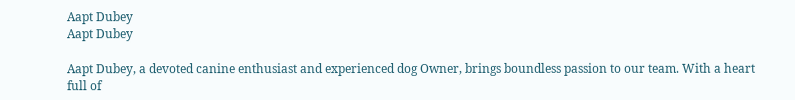Aapt Dubey
Aapt Dubey

Aapt Dubey, a devoted canine enthusiast and experienced dog Owner, brings boundless passion to our team. With a heart full of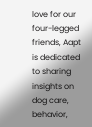love for our four-legged friends, Aapt is dedicated to sharing insights on dog care, behavior,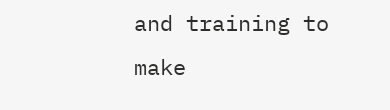and training to make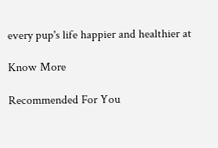every pup's life happier and healthier at

Know More

Recommended For You